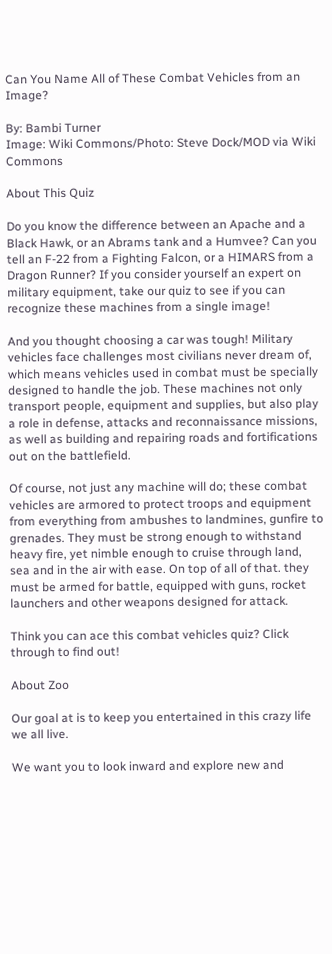Can You Name All of These Combat Vehicles from an Image?

By: Bambi Turner
Image: Wiki Commons/Photo: Steve Dock/MOD via Wiki Commons

About This Quiz

Do you know the difference between an Apache and a Black Hawk, or an Abrams tank and a Humvee? Can you tell an F-22 from a Fighting Falcon, or a HIMARS from a Dragon Runner? If you consider yourself an expert on military equipment, take our quiz to see if you can recognize these machines from a single image!

And you thought choosing a car was tough! Military vehicles face challenges most civilians never dream of, which means vehicles used in combat must be specially designed to handle the job. These machines not only transport people, equipment and supplies, but also play a role in defense, attacks and reconnaissance missions, as well as building and repairing roads and fortifications out on the battlefield.

Of course, not just any machine will do; these combat vehicles are armored to protect troops and equipment from everything from ambushes to landmines, gunfire to grenades. They must be strong enough to withstand heavy fire, yet nimble enough to cruise through land, sea and in the air with ease. On top of all of that. they must be armed for battle, equipped with guns, rocket launchers and other weapons designed for attack.

Think you can ace this combat vehicles quiz? Click through to find out!

About Zoo

Our goal at is to keep you entertained in this crazy life we all live.

We want you to look inward and explore new and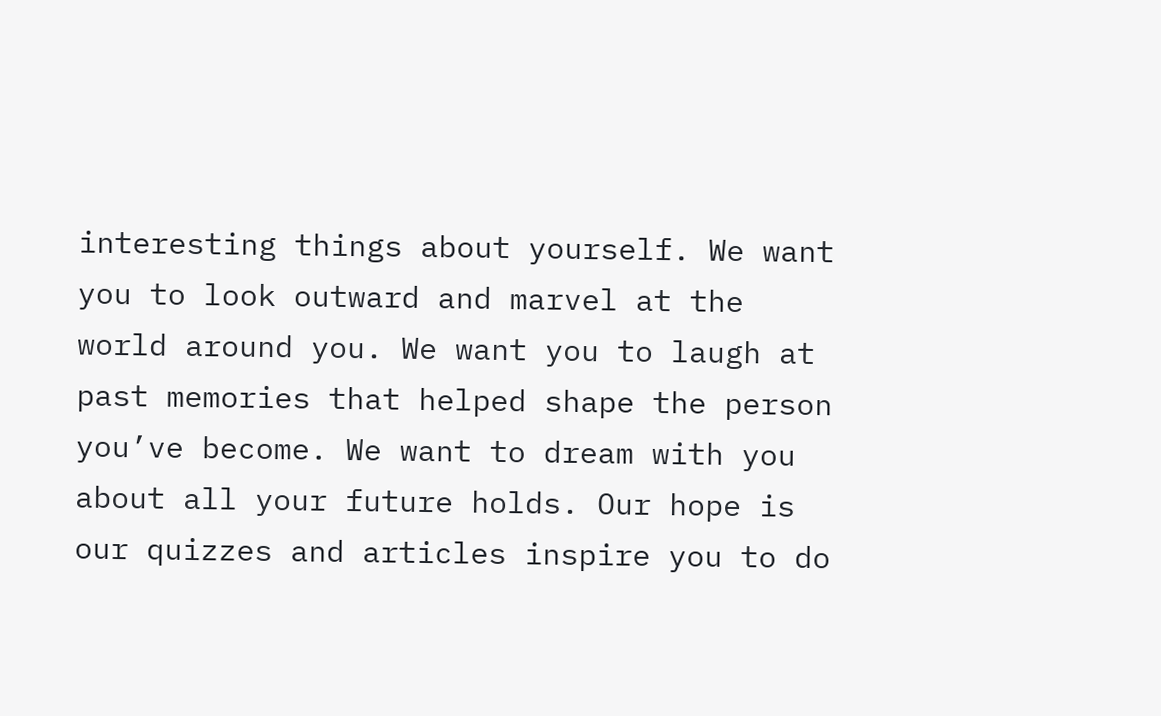interesting things about yourself. We want you to look outward and marvel at the world around you. We want you to laugh at past memories that helped shape the person you’ve become. We want to dream with you about all your future holds. Our hope is our quizzes and articles inspire you to do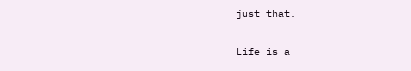just that.

Life is a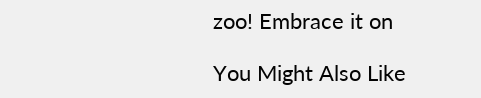zoo! Embrace it on

You Might Also Like